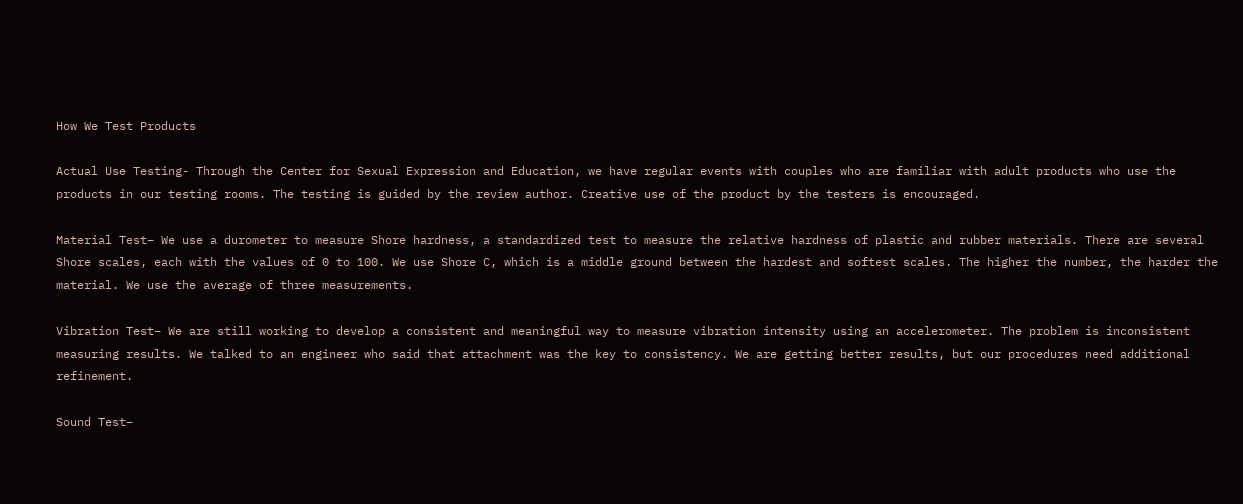How We Test Products

Actual Use Testing- Through the Center for Sexual Expression and Education, we have regular events with couples who are familiar with adult products who use the products in our testing rooms. The testing is guided by the review author. Creative use of the product by the testers is encouraged.

Material Test– We use a durometer to measure Shore hardness, a standardized test to measure the relative hardness of plastic and rubber materials. There are several Shore scales, each with the values of 0 to 100. We use Shore C, which is a middle ground between the hardest and softest scales. The higher the number, the harder the material. We use the average of three measurements.

Vibration Test– We are still working to develop a consistent and meaningful way to measure vibration intensity using an accelerometer. The problem is inconsistent measuring results. We talked to an engineer who said that attachment was the key to consistency. We are getting better results, but our procedures need additional refinement.

Sound Test–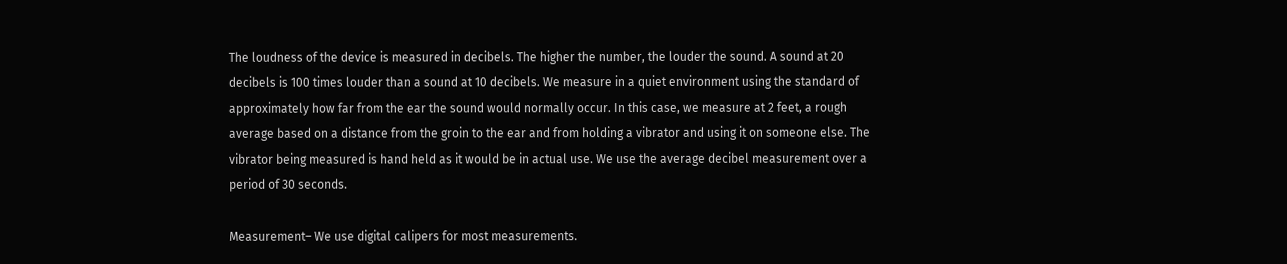The loudness of the device is measured in decibels. The higher the number, the louder the sound. A sound at 20 decibels is 100 times louder than a sound at 10 decibels. We measure in a quiet environment using the standard of approximately how far from the ear the sound would normally occur. In this case, we measure at 2 feet, a rough average based on a distance from the groin to the ear and from holding a vibrator and using it on someone else. The vibrator being measured is hand held as it would be in actual use. We use the average decibel measurement over a period of 30 seconds.

Measurement– We use digital calipers for most measurements.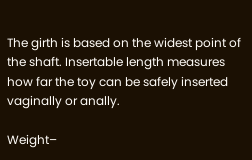The girth is based on the widest point of the shaft. Insertable length measures how far the toy can be safely inserted vaginally or anally.

Weight–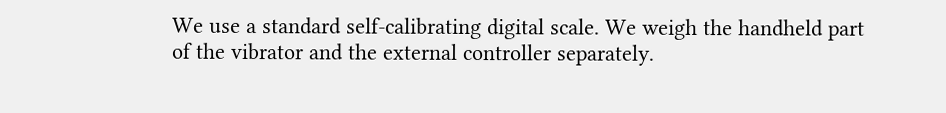We use a standard self-calibrating digital scale. We weigh the handheld part of the vibrator and the external controller separately.